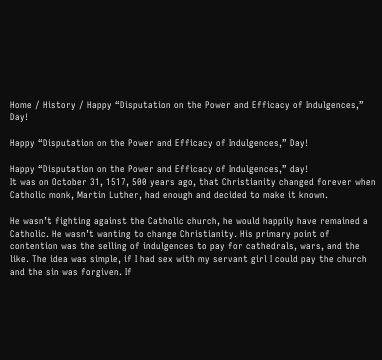Home / History / Happy “Disputation on the Power and Efficacy of Indulgences,” Day!

Happy “Disputation on the Power and Efficacy of Indulgences,” Day!

Happy “Disputation on the Power and Efficacy of Indulgences,” day!
It was on October 31, 1517, 500 years ago, that Christianity changed forever when Catholic monk, Martin Luther, had enough and decided to make it known.

He wasn’t fighting against the Catholic church, he would happily have remained a Catholic. He wasn’t wanting to change Christianity. His primary point of contention was the selling of indulgences to pay for cathedrals, wars, and the like. The idea was simple, if I had sex with my servant girl I could pay the church and the sin was forgiven. If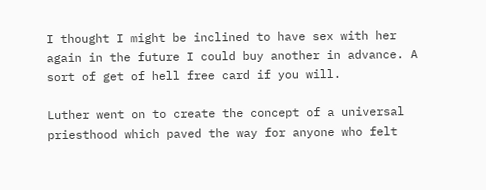I thought I might be inclined to have sex with her again in the future I could buy another in advance. A sort of get of hell free card if you will.

Luther went on to create the concept of a universal priesthood which paved the way for anyone who felt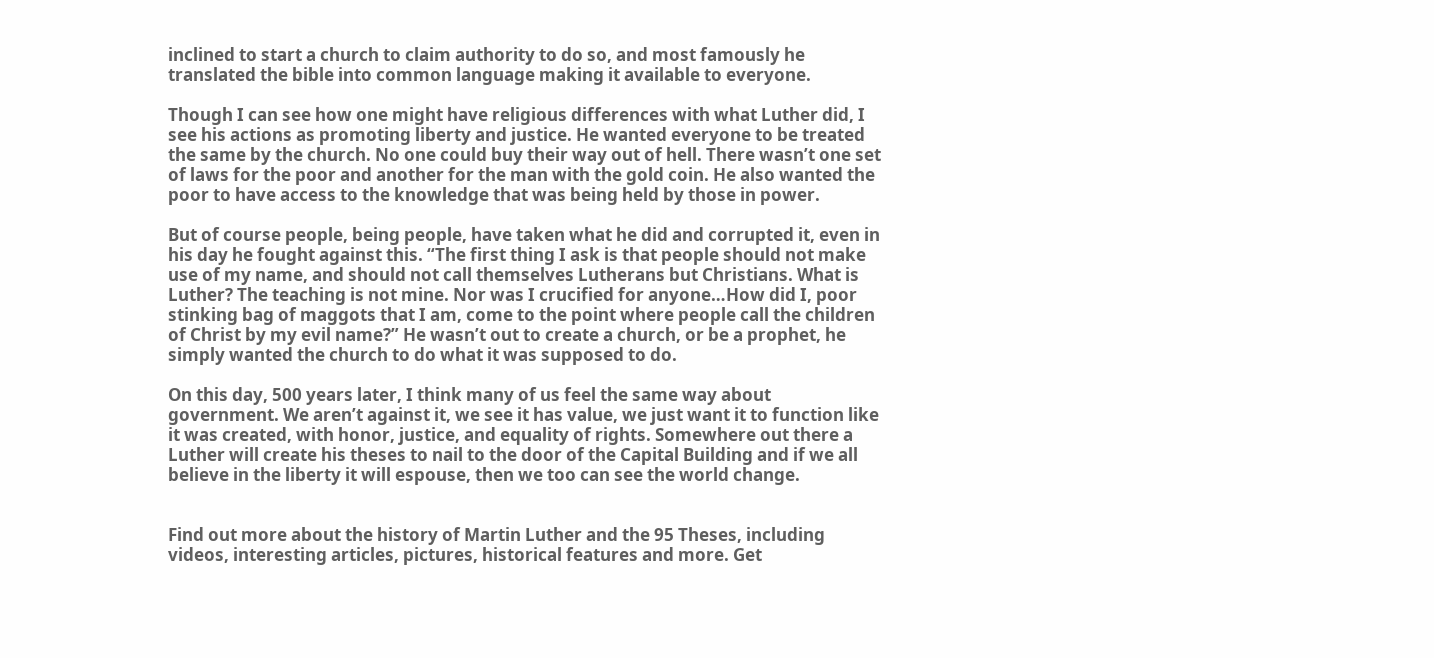inclined to start a church to claim authority to do so, and most famously he translated the bible into common language making it available to everyone.

Though I can see how one might have religious differences with what Luther did, I see his actions as promoting liberty and justice. He wanted everyone to be treated the same by the church. No one could buy their way out of hell. There wasn’t one set of laws for the poor and another for the man with the gold coin. He also wanted the poor to have access to the knowledge that was being held by those in power.

But of course people, being people, have taken what he did and corrupted it, even in his day he fought against this. “The first thing I ask is that people should not make use of my name, and should not call themselves Lutherans but Christians. What is Luther? The teaching is not mine. Nor was I crucified for anyone…How did I, poor stinking bag of maggots that I am, come to the point where people call the children of Christ by my evil name?” He wasn’t out to create a church, or be a prophet, he simply wanted the church to do what it was supposed to do.

On this day, 500 years later, I think many of us feel the same way about government. We aren’t against it, we see it has value, we just want it to function like it was created, with honor, justice, and equality of rights. Somewhere out there a Luther will create his theses to nail to the door of the Capital Building and if we all believe in the liberty it will espouse, then we too can see the world change.


Find out more about the history of Martin Luther and the 95 Theses, including videos, interesting articles, pictures, historical features and more. Get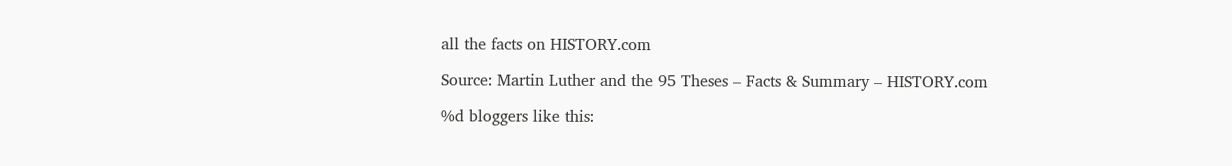all the facts on HISTORY.com

Source: Martin Luther and the 95 Theses – Facts & Summary – HISTORY.com

%d bloggers like this: